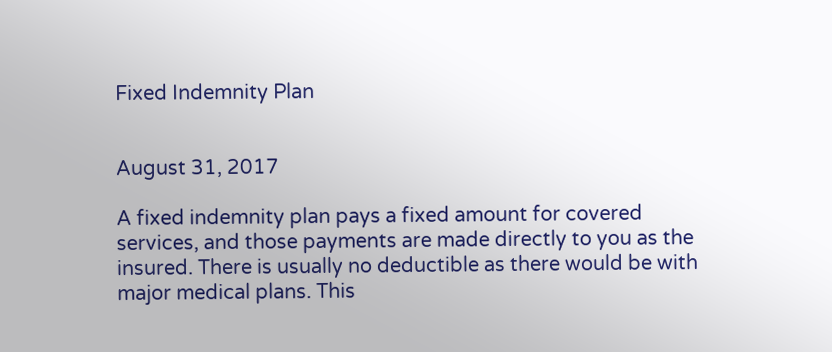Fixed Indemnity Plan


August 31, 2017

A fixed indemnity plan pays a fixed amount for covered services, and those payments are made directly to you as the insured. There is usually no deductible as there would be with major medical plans. This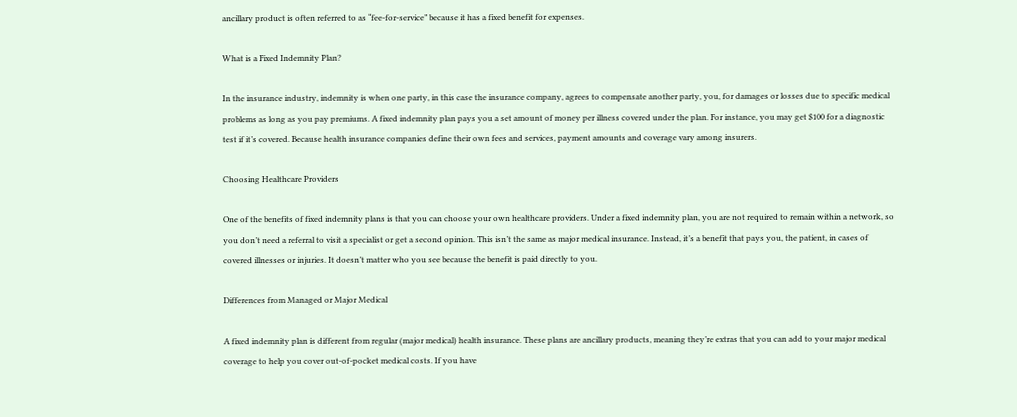ancillary product is often referred to as “fee-for-service” because it has a fixed benefit for expenses.

What is a Fixed Indemnity Plan?

In the insurance industry, indemnity is when one party, in this case the insurance company, agrees to compensate another party, you, for damages or losses due to specific medical problems as long as you pay premiums. A fixed indemnity plan pays you a set amount of money per illness covered under the plan. For instance, you may get $100 for a diagnostic test if it’s covered. Because health insurance companies define their own fees and services, payment amounts and coverage vary among insurers.

Choosing Healthcare Providers

One of the benefits of fixed indemnity plans is that you can choose your own healthcare providers. Under a fixed indemnity plan, you are not required to remain within a network, so you don’t need a referral to visit a specialist or get a second opinion. This isn’t the same as major medical insurance. Instead, it’s a benefit that pays you, the patient, in cases of covered illnesses or injuries. It doesn’t matter who you see because the benefit is paid directly to you.

Differences from Managed or Major Medical

A fixed indemnity plan is different from regular (major medical) health insurance. These plans are ancillary products, meaning they’re extras that you can add to your major medical coverage to help you cover out-of-pocket medical costs. If you have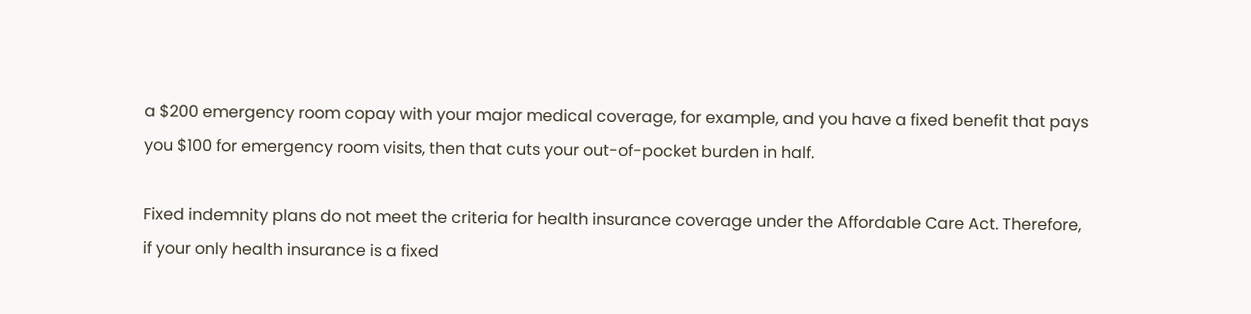a $200 emergency room copay with your major medical coverage, for example, and you have a fixed benefit that pays you $100 for emergency room visits, then that cuts your out-of-pocket burden in half.

Fixed indemnity plans do not meet the criteria for health insurance coverage under the Affordable Care Act. Therefore, if your only health insurance is a fixed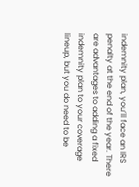indemnity plan, you’ll face an IRS penalty at the end of the year. There are advantages to adding a fixed indemnity plan to your coverage lineup, but you do need to be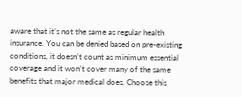aware that it’s not the same as regular health insurance. You can be denied based on pre-existing conditions, it doesn’t count as minimum essential coverage and it won’t cover many of the same benefits that major medical does. Choose this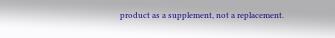product as a supplement, not a replacement.